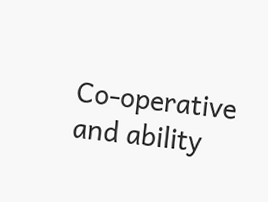Co-operative and ability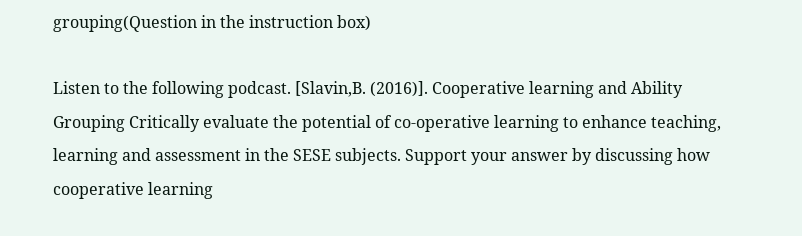grouping(Question in the instruction box)

Listen to the following podcast. [Slavin,B. (2016)]. Cooperative learning and Ability Grouping Critically evaluate the potential of co-operative learning to enhance teaching, learning and assessment in the SESE subjects. Support your answer by discussing how cooperative learning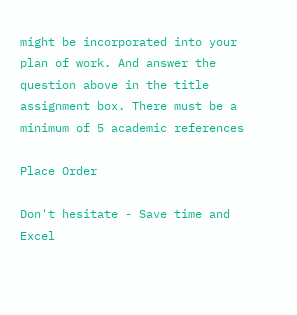might be incorporated into your plan of work. And answer the question above in the title assignment box. There must be a minimum of 5 academic references

Place Order

Don't hesitate - Save time and Excel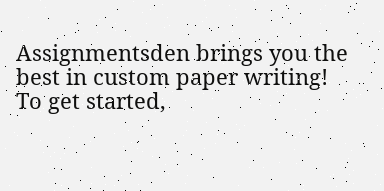Assignmentsden brings you the best in custom paper writing! To get started,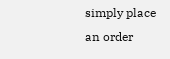simply place an order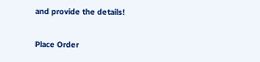and provide the details!

Place Order